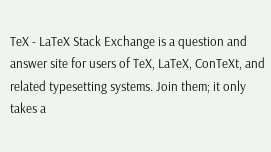TeX - LaTeX Stack Exchange is a question and answer site for users of TeX, LaTeX, ConTeXt, and related typesetting systems. Join them; it only takes a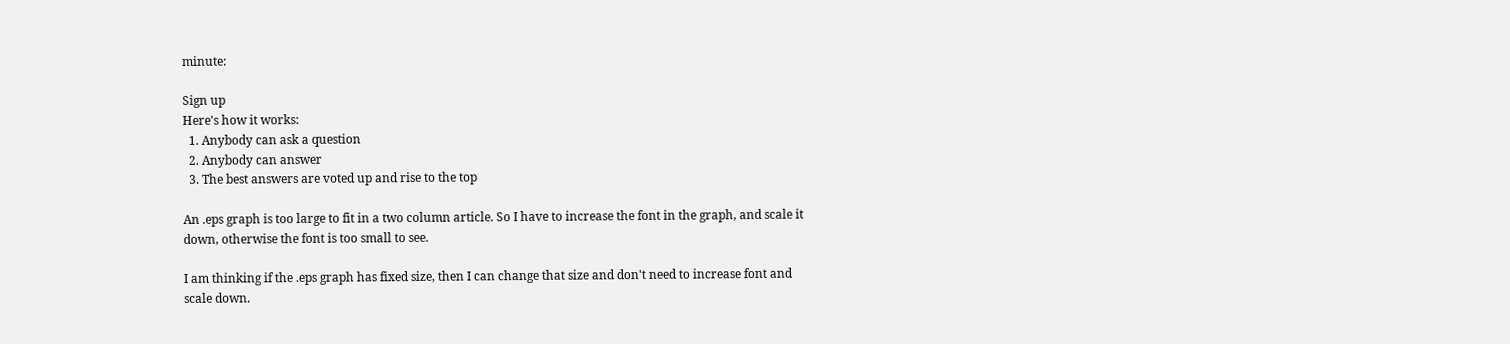minute:

Sign up
Here's how it works:
  1. Anybody can ask a question
  2. Anybody can answer
  3. The best answers are voted up and rise to the top

An .eps graph is too large to fit in a two column article. So I have to increase the font in the graph, and scale it down, otherwise the font is too small to see.

I am thinking if the .eps graph has fixed size, then I can change that size and don't need to increase font and scale down.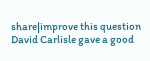share|improve this question
David Carlisle gave a good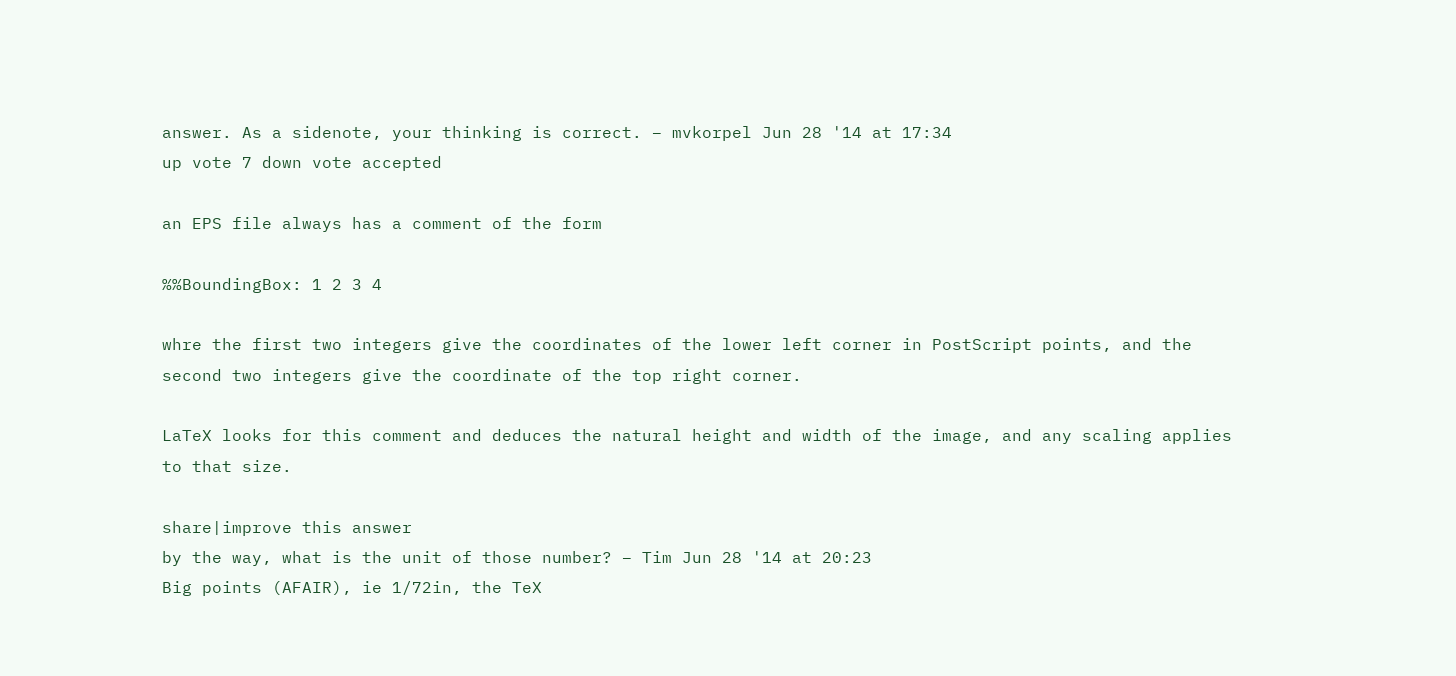answer. As a sidenote, your thinking is correct. – mvkorpel Jun 28 '14 at 17:34
up vote 7 down vote accepted

an EPS file always has a comment of the form

%%BoundingBox: 1 2 3 4

whre the first two integers give the coordinates of the lower left corner in PostScript points, and the second two integers give the coordinate of the top right corner.

LaTeX looks for this comment and deduces the natural height and width of the image, and any scaling applies to that size.

share|improve this answer
by the way, what is the unit of those number? – Tim Jun 28 '14 at 20:23
Big points (AFAIR), ie 1/72in, the TeX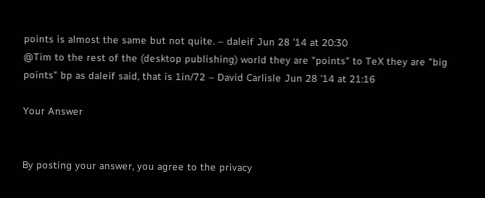points is almost the same but not quite. – daleif Jun 28 '14 at 20:30
@Tim to the rest of the (desktop publishing) world they are "points" to TeX they are "big points" bp as daleif said, that is 1in/72 – David Carlisle Jun 28 '14 at 21:16

Your Answer


By posting your answer, you agree to the privacy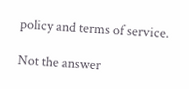policy and terms of service.

Not the answer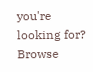you're looking for? Browse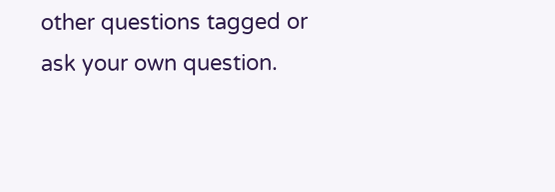other questions tagged or ask your own question.